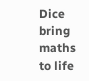Dice bring maths to life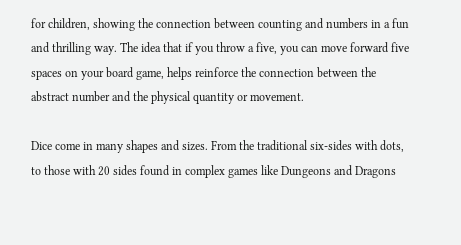for children, showing the connection between counting and numbers in a fun and thrilling way. The idea that if you throw a five, you can move forward five spaces on your board game, helps reinforce the connection between the abstract number and the physical quantity or movement.

Dice come in many shapes and sizes. From the traditional six-sides with dots, to those with 20 sides found in complex games like Dungeons and Dragons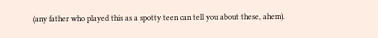(any father who played this as a spotty teen can tell you about these, ahem).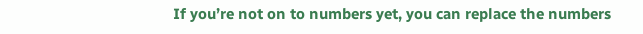If you’re not on to numbers yet, you can replace the numbers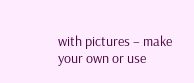with pictures – make your own or use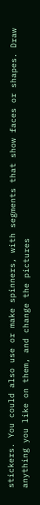stickers. You could also use or make spinners, with segments that show faces or shapes. Draw anything you like on them, and change the pictures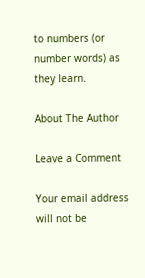to numbers (or number words) as they learn.

About The Author

Leave a Comment

Your email address will not be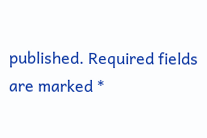published. Required fields are marked *